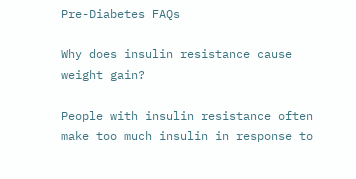Pre-Diabetes FAQs

Why does insulin resistance cause weight gain?

People with insulin resistance often make too much insulin in response to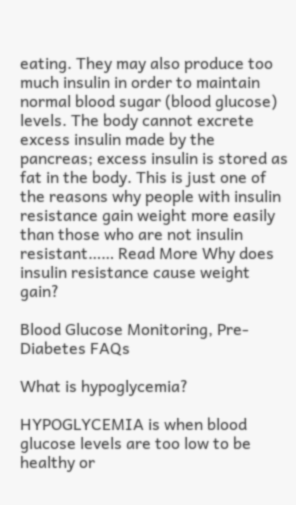eating. They may also produce too much insulin in order to maintain normal blood sugar (blood glucose) levels. The body cannot excrete excess insulin made by the pancreas; excess insulin is stored as fat in the body. This is just one of the reasons why people with insulin resistance gain weight more easily than those who are not insulin resistant…… Read More Why does insulin resistance cause weight gain?

Blood Glucose Monitoring, Pre-Diabetes FAQs

What is hypoglycemia?

HYPOGLYCEMIA is when blood glucose levels are too low to be healthy or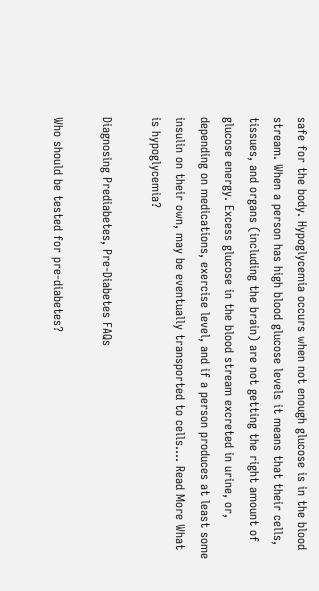safe for the body. Hypoglycemia occurs when not enough glucose is in the blood stream. When a person has high blood glucose levels it means that their cells, tissues, and organs (including the brain) are not getting the right amount of glucose energy. Excess glucose in the blood stream excreted in urine, or, depending on medications, exercise level, and if a person produces at least some insulin on their own, may be eventually transported to cells.… Read More What is hypoglycemia?

Diagnosing Prediabetes, Pre-Diabetes FAQs

Who should be tested for pre-diabetes?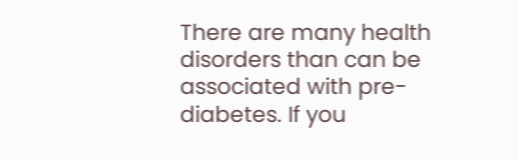There are many health disorders than can be associated with pre-diabetes. If you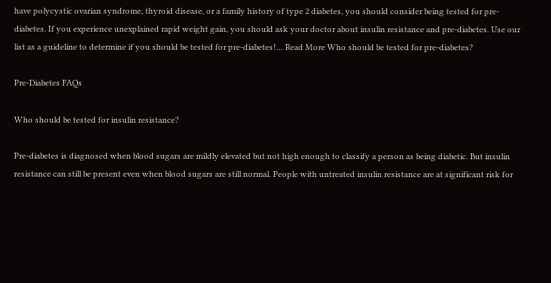have polycystic ovarian syndrome, thyroid disease, or a family history of type 2 diabetes, you should consider being tested for pre-diabetes. If you experience unexplained rapid weight gain, you should ask your doctor about insulin resistance and pre-diabetes. Use our list as a guideline to determine if you should be tested for pre-diabetes!… Read More Who should be tested for pre-diabetes?

Pre-Diabetes FAQs

Who should be tested for insulin resistance?

Pre-diabetes is diagnosed when blood sugars are mildly elevated but not high enough to classify a person as being diabetic. But insulin resistance can still be present even when blood sugars are still normal. People with untreated insulin resistance are at significant risk for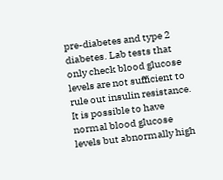pre-diabetes and type 2 diabetes. Lab tests that only check blood glucose levels are not sufficient to rule out insulin resistance. It is possible to have normal blood glucose levels but abnormally high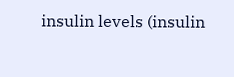insulin levels (insulin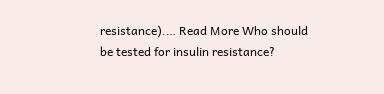resistance).… Read More Who should be tested for insulin resistance?